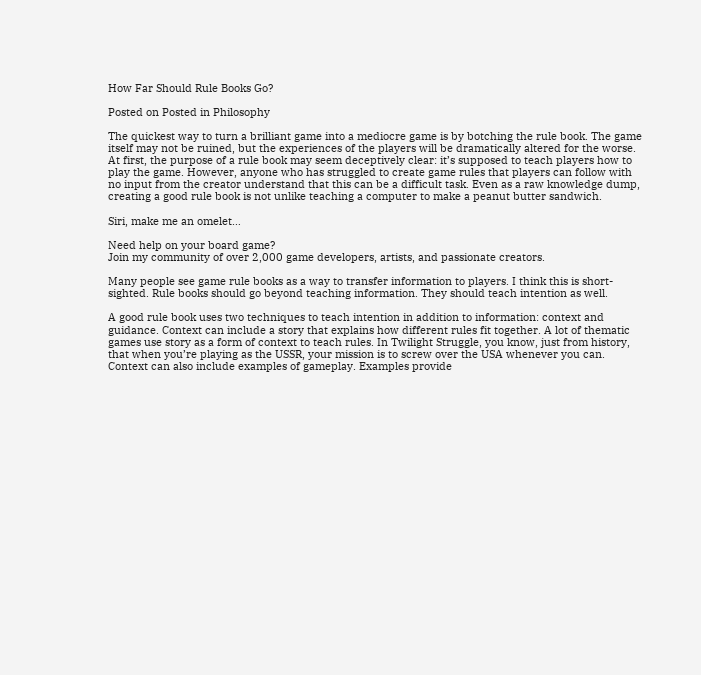How Far Should Rule Books Go?

Posted on Posted in Philosophy

The quickest way to turn a brilliant game into a mediocre game is by botching the rule book. The game itself may not be ruined, but the experiences of the players will be dramatically altered for the worse. At first, the purpose of a rule book may seem deceptively clear: it’s supposed to teach players how to play the game. However, anyone who has struggled to create game rules that players can follow with no input from the creator understand that this can be a difficult task. Even as a raw knowledge dump, creating a good rule book is not unlike teaching a computer to make a peanut butter sandwich.

Siri, make me an omelet…

Need help on your board game?
Join my community of over 2,000 game developers, artists, and passionate creators.

Many people see game rule books as a way to transfer information to players. I think this is short-sighted. Rule books should go beyond teaching information. They should teach intention as well.

A good rule book uses two techniques to teach intention in addition to information: context and guidance. Context can include a story that explains how different rules fit together. A lot of thematic games use story as a form of context to teach rules. In Twilight Struggle, you know, just from history, that when you’re playing as the USSR, your mission is to screw over the USA whenever you can. Context can also include examples of gameplay. Examples provide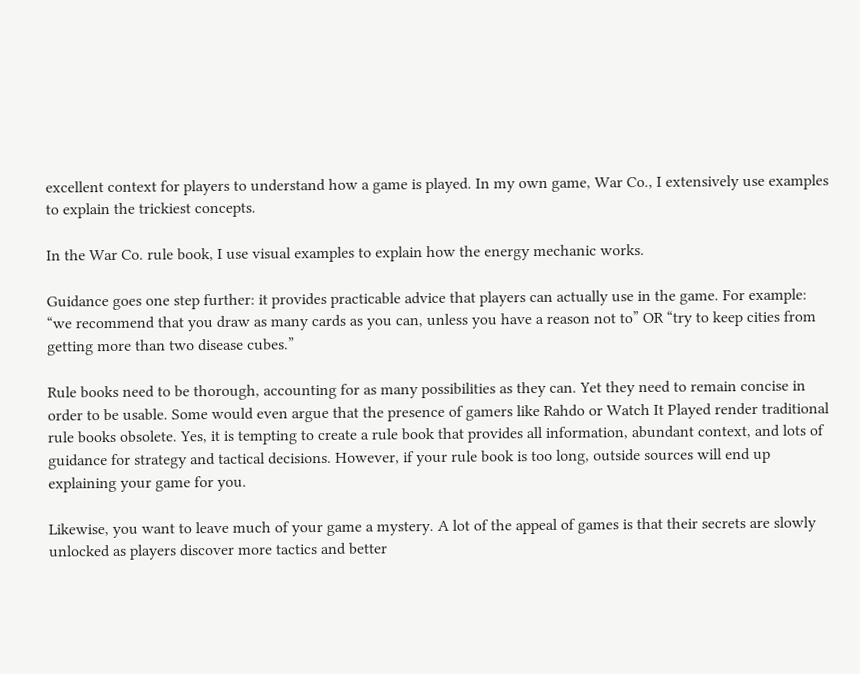excellent context for players to understand how a game is played. In my own game, War Co., I extensively use examples to explain the trickiest concepts.

In the War Co. rule book, I use visual examples to explain how the energy mechanic works.

Guidance goes one step further: it provides practicable advice that players can actually use in the game. For example: “we recommend that you draw as many cards as you can, unless you have a reason not to” OR “try to keep cities from getting more than two disease cubes.”

Rule books need to be thorough, accounting for as many possibilities as they can. Yet they need to remain concise in order to be usable. Some would even argue that the presence of gamers like Rahdo or Watch It Played render traditional rule books obsolete. Yes, it is tempting to create a rule book that provides all information, abundant context, and lots of guidance for strategy and tactical decisions. However, if your rule book is too long, outside sources will end up explaining your game for you.

Likewise, you want to leave much of your game a mystery. A lot of the appeal of games is that their secrets are slowly unlocked as players discover more tactics and better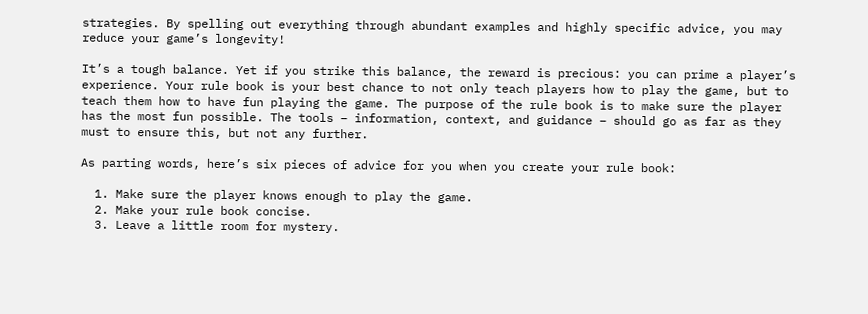strategies. By spelling out everything through abundant examples and highly specific advice, you may reduce your game’s longevity!

It’s a tough balance. Yet if you strike this balance, the reward is precious: you can prime a player’s experience. Your rule book is your best chance to not only teach players how to play the game, but to teach them how to have fun playing the game. The purpose of the rule book is to make sure the player has the most fun possible. The tools – information, context, and guidance – should go as far as they must to ensure this, but not any further.

As parting words, here’s six pieces of advice for you when you create your rule book:

  1. Make sure the player knows enough to play the game.
  2. Make your rule book concise.
  3. Leave a little room for mystery.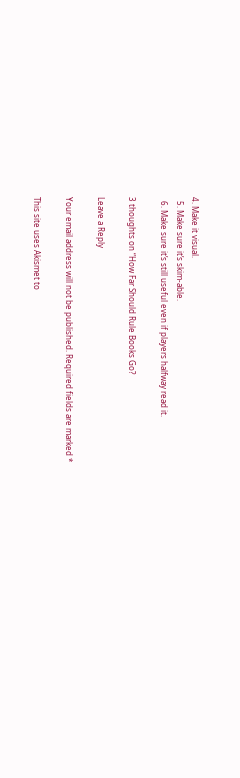4. Make it visual.
  5. Make sure it’s skim-able.
  6. Make sure it’s still useful even if players halfway read it.

3 thoughts on “How Far Should Rule Books Go?

Leave a Reply

Your email address will not be published. Required fields are marked *

This site uses Akismet to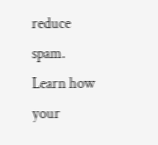reduce spam. Learn how your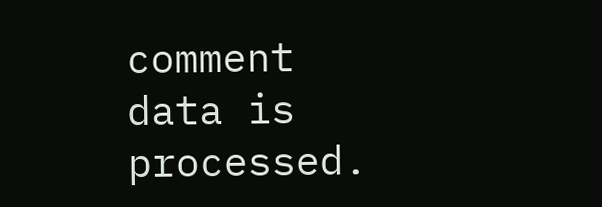comment data is processed.